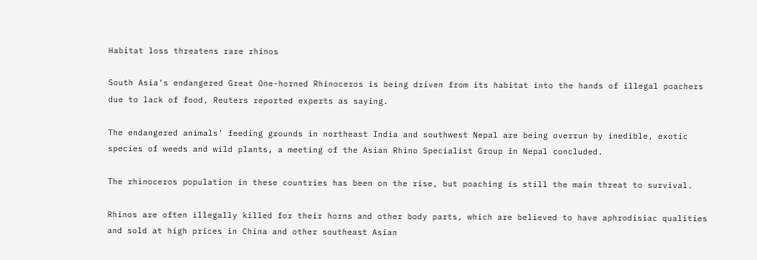Habitat loss threatens rare rhinos

South Asia's endangered Great One-horned Rhinoceros is being driven from its habitat into the hands of illegal poachers due to lack of food, Reuters reported experts as saying.

The endangered animals’ feeding grounds in northeast India and southwest Nepal are being overrun by inedible, exotic species of weeds and wild plants, a meeting of the Asian Rhino Specialist Group in Nepal concluded.

The rhinoceros population in these countries has been on the rise, but poaching is still the main threat to survival.

Rhinos are often illegally killed for their horns and other body parts, which are believed to have aphrodisiac qualities and sold at high prices in China and other southeast Asian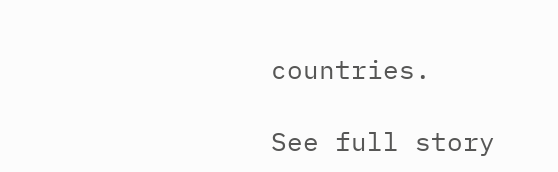countries.

See full story